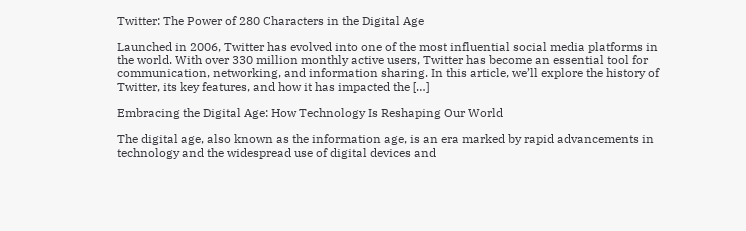Twitter: The Power of 280 Characters in the Digital Age

Launched in 2006, Twitter has evolved into one of the most influential social media platforms in the world. With over 330 million monthly active users, Twitter has become an essential tool for communication, networking, and information sharing. In this article, we’ll explore the history of Twitter, its key features, and how it has impacted the […]

Embracing the Digital Age: How Technology Is Reshaping Our World

The digital age, also known as the information age, is an era marked by rapid advancements in technology and the widespread use of digital devices and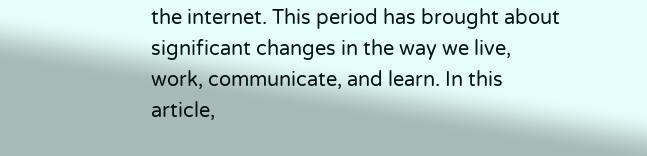the internet. This period has brought about significant changes in the way we live, work, communicate, and learn. In this article,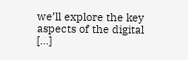we’ll explore the key aspects of the digital […]